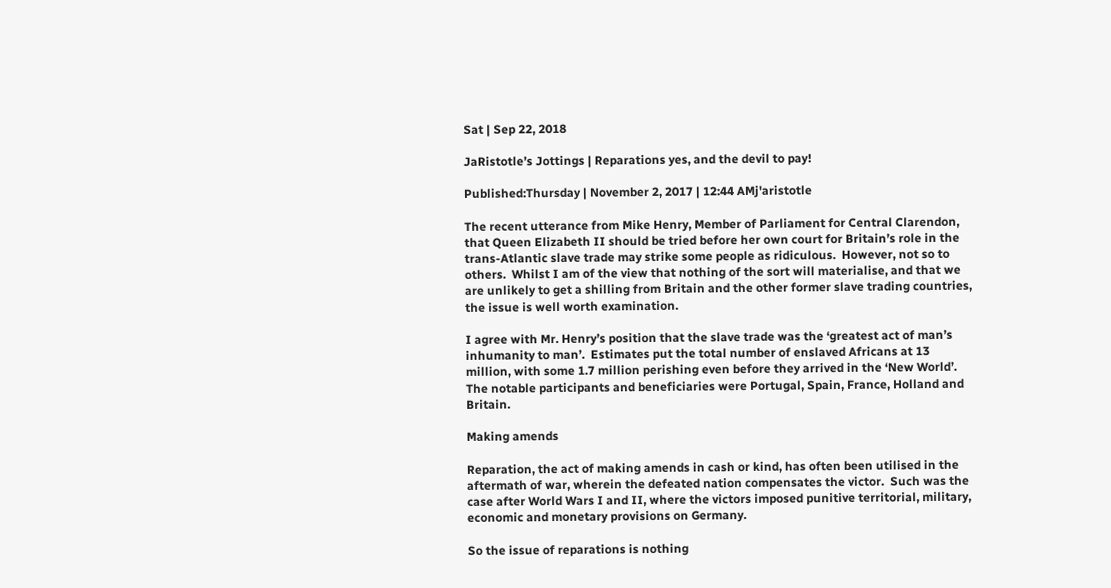Sat | Sep 22, 2018

JaRistotle’s Jottings | Reparations yes, and the devil to pay!

Published:Thursday | November 2, 2017 | 12:44 AMj'aristotle

The recent utterance from Mike Henry, Member of Parliament for Central Clarendon, that Queen Elizabeth II should be tried before her own court for Britain’s role in the trans-Atlantic slave trade may strike some people as ridiculous.  However, not so to others.  Whilst I am of the view that nothing of the sort will materialise, and that we are unlikely to get a shilling from Britain and the other former slave trading countries, the issue is well worth examination.

I agree with Mr. Henry’s position that the slave trade was the ‘greatest act of man’s inhumanity to man’.  Estimates put the total number of enslaved Africans at 13 million, with some 1.7 million perishing even before they arrived in the ‘New World’.  The notable participants and beneficiaries were Portugal, Spain, France, Holland and Britain.

Making amends

Reparation, the act of making amends in cash or kind, has often been utilised in the aftermath of war, wherein the defeated nation compensates the victor.  Such was the case after World Wars I and II, where the victors imposed punitive territorial, military, economic and monetary provisions on Germany.

So the issue of reparations is nothing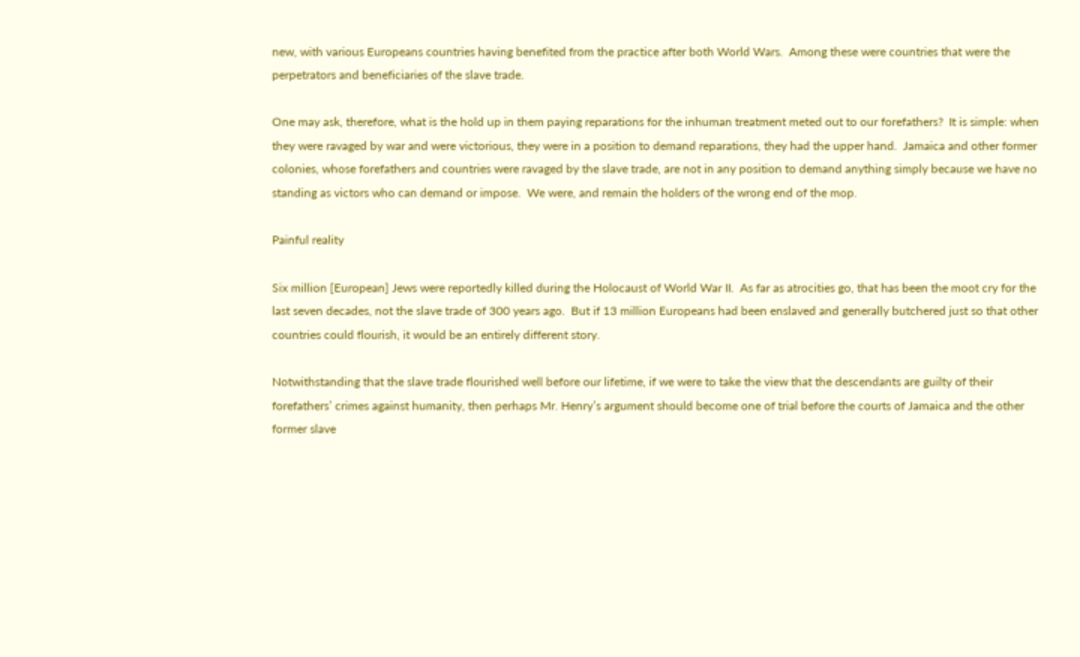new, with various Europeans countries having benefited from the practice after both World Wars.  Among these were countries that were the perpetrators and beneficiaries of the slave trade.

One may ask, therefore, what is the hold up in them paying reparations for the inhuman treatment meted out to our forefathers?  It is simple: when they were ravaged by war and were victorious, they were in a position to demand reparations, they had the upper hand.  Jamaica and other former colonies, whose forefathers and countries were ravaged by the slave trade, are not in any position to demand anything simply because we have no standing as victors who can demand or impose.  We were, and remain the holders of the wrong end of the mop.

Painful reality

Six million [European] Jews were reportedly killed during the Holocaust of World War II.  As far as atrocities go, that has been the moot cry for the last seven decades, not the slave trade of 300 years ago.  But if 13 million Europeans had been enslaved and generally butchered just so that other countries could flourish, it would be an entirely different story.

Notwithstanding that the slave trade flourished well before our lifetime, if we were to take the view that the descendants are guilty of their forefathers’ crimes against humanity, then perhaps Mr. Henry’s argument should become one of trial before the courts of Jamaica and the other former slave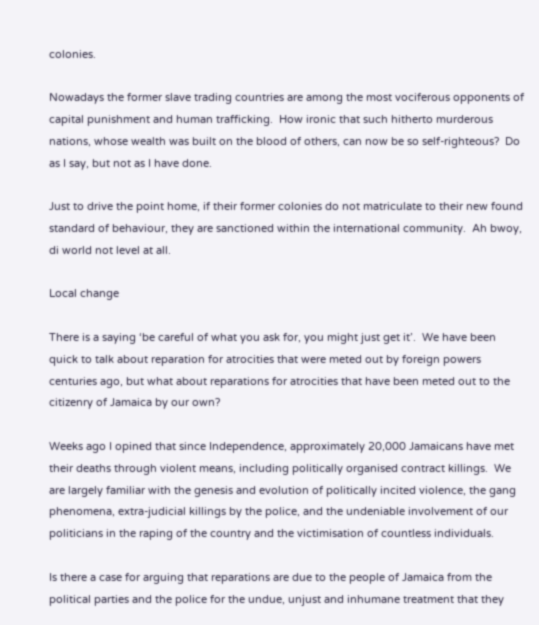colonies.

Nowadays the former slave trading countries are among the most vociferous opponents of capital punishment and human trafficking.  How ironic that such hitherto murderous nations, whose wealth was built on the blood of others, can now be so self-righteous?  Do as I say, but not as I have done.

Just to drive the point home, if their former colonies do not matriculate to their new found standard of behaviour, they are sanctioned within the international community.  Ah bwoy, di world not level at all.

Local change

There is a saying ‘be careful of what you ask for, you might just get it’.  We have been quick to talk about reparation for atrocities that were meted out by foreign powers centuries ago, but what about reparations for atrocities that have been meted out to the citizenry of Jamaica by our own?

Weeks ago I opined that since Independence, approximately 20,000 Jamaicans have met their deaths through violent means, including politically organised contract killings.  We are largely familiar with the genesis and evolution of politically incited violence, the gang phenomena, extra-judicial killings by the police, and the undeniable involvement of our politicians in the raping of the country and the victimisation of countless individuals.

Is there a case for arguing that reparations are due to the people of Jamaica from the political parties and the police for the undue, unjust and inhumane treatment that they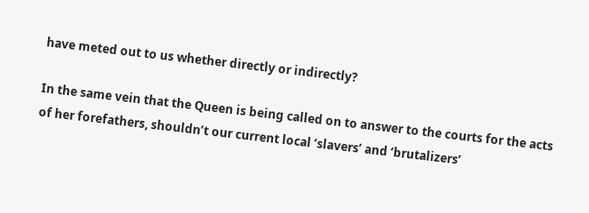have meted out to us whether directly or indirectly?

In the same vein that the Queen is being called on to answer to the courts for the acts of her forefathers, shouldn’t our current local ‘slavers’ and ‘brutalizers’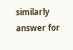similarly answer for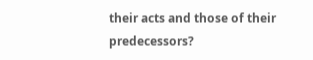their acts and those of their predecessors?